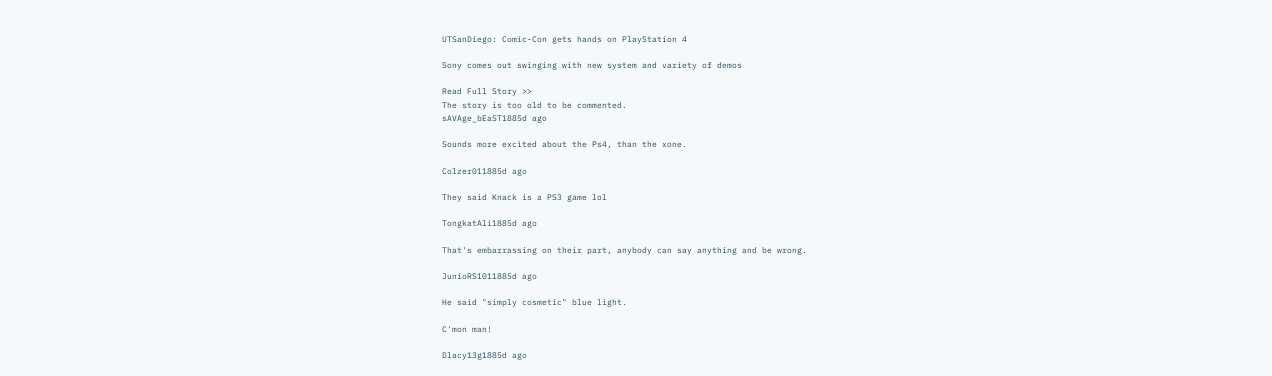UTSanDiego: Comic-Con gets hands on PlayStation 4

Sony comes out swinging with new system and variety of demos

Read Full Story >>
The story is too old to be commented.
sAVAge_bEaST1885d ago

Sounds more excited about the Ps4, than the xone.

Colzer011885d ago

They said Knack is a PS3 game lol

TongkatAli1885d ago

That's embarrassing on their part, anybody can say anything and be wrong.

JunioRS1011885d ago

He said "simply cosmetic" blue light.

C'mon man!

Dlacy13g1885d ago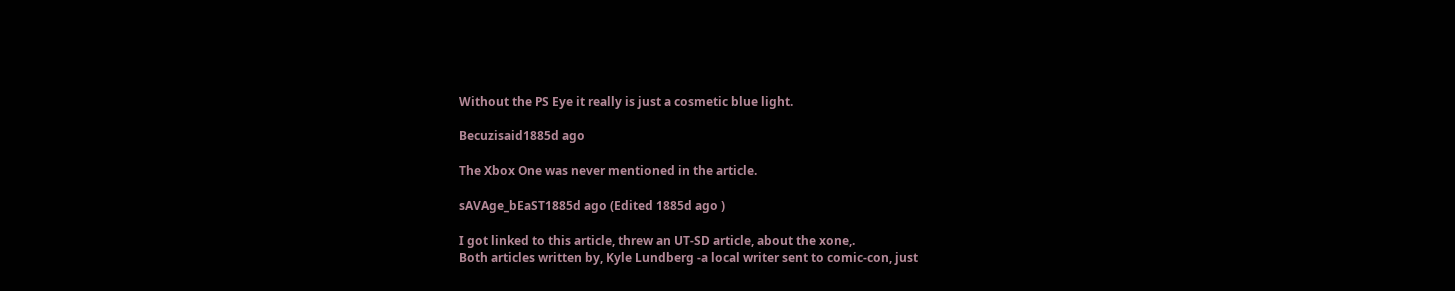Without the PS Eye it really is just a cosmetic blue light.

Becuzisaid1885d ago

The Xbox One was never mentioned in the article.

sAVAge_bEaST1885d ago (Edited 1885d ago )

I got linked to this article, threw an UT-SD article, about the xone,.
Both articles written by, Kyle Lundberg -a local writer sent to comic-con, just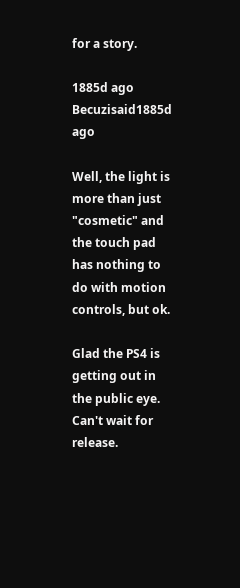for a story.

1885d ago
Becuzisaid1885d ago

Well, the light is more than just "cosmetic" and the touch pad has nothing to do with motion controls, but ok.

Glad the PS4 is getting out in the public eye. Can't wait for release.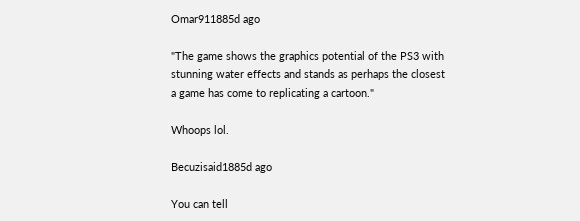Omar911885d ago

"The game shows the graphics potential of the PS3 with stunning water effects and stands as perhaps the closest a game has come to replicating a cartoon."

Whoops lol.

Becuzisaid1885d ago

You can tell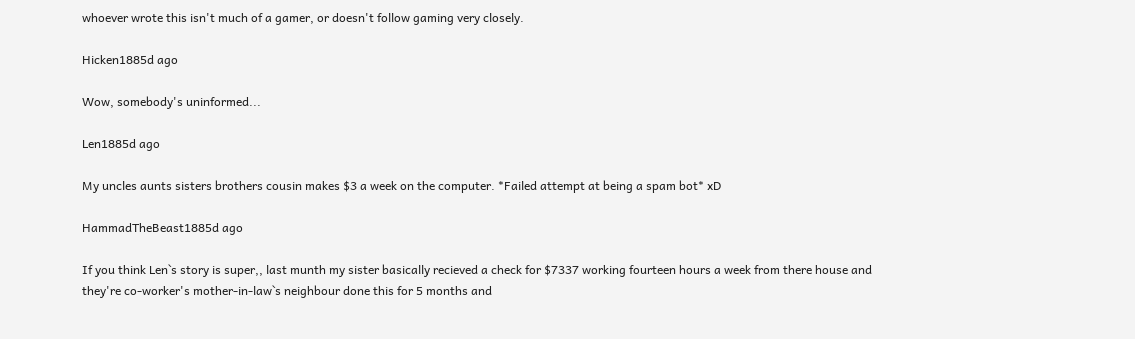whoever wrote this isn't much of a gamer, or doesn't follow gaming very closely.

Hicken1885d ago

Wow, somebody's uninformed...

Len1885d ago

My uncles aunts sisters brothers cousin makes $3 a week on the computer. *Failed attempt at being a spam bot* xD

HammadTheBeast1885d ago

If you think Len`s story is super,, last munth my sister basically recieved a check for $7337 working fourteen hours a week from there house and they're co-worker's mother-in-law`s neighbour done this for 5 months and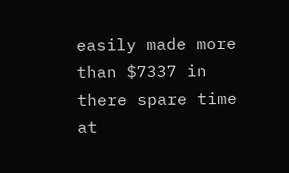easily made more than $7337 in there spare time at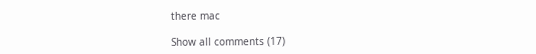there mac

Show all comments (17)